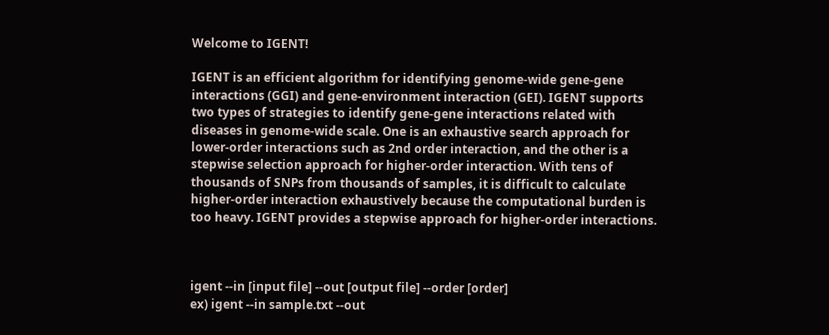Welcome to IGENT!

IGENT is an efficient algorithm for identifying genome-wide gene-gene interactions (GGI) and gene-environment interaction (GEI). IGENT supports two types of strategies to identify gene-gene interactions related with diseases in genome-wide scale. One is an exhaustive search approach for lower-order interactions such as 2nd order interaction, and the other is a stepwise selection approach for higher-order interaction. With tens of thousands of SNPs from thousands of samples, it is difficult to calculate higher-order interaction exhaustively because the computational burden is too heavy. IGENT provides a stepwise approach for higher-order interactions.



igent --in [input file] --out [output file] --order [order]
ex) igent --in sample.txt --out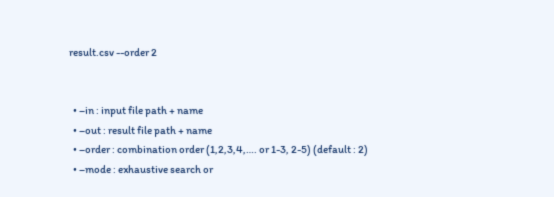result.csv --order 2


  • –in : input file path + name
  • –out : result file path + name
  • –order : combination order (1,2,3,4,…. or 1-3, 2-5) (default : 2)
  • –mode : exhaustive search or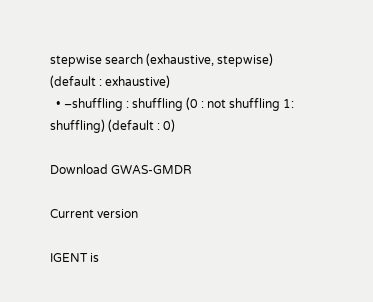stepwise search (exhaustive, stepwise) (default : exhaustive)
  • –shuffling : shuffling (0 : not shuffling 1: shuffling) (default : 0)

Download GWAS-GMDR

Current version

IGENT is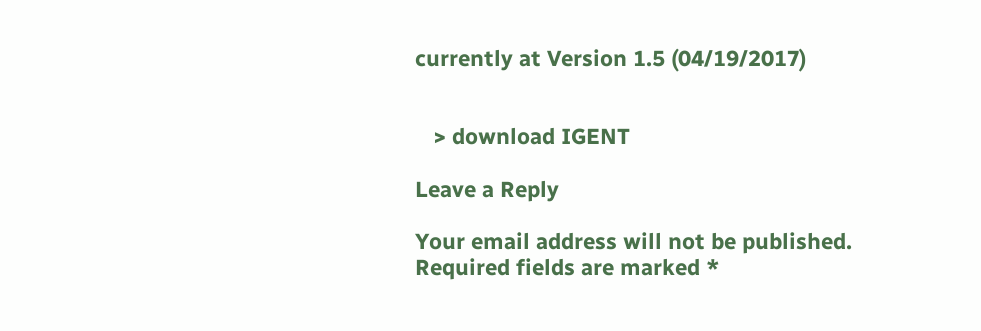currently at Version 1.5 (04/19/2017)


   > download IGENT

Leave a Reply

Your email address will not be published. Required fields are marked *